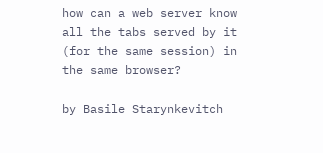how can a web server know all the tabs served by it (for the same session) in the same browser?

by Basile Starynkevitch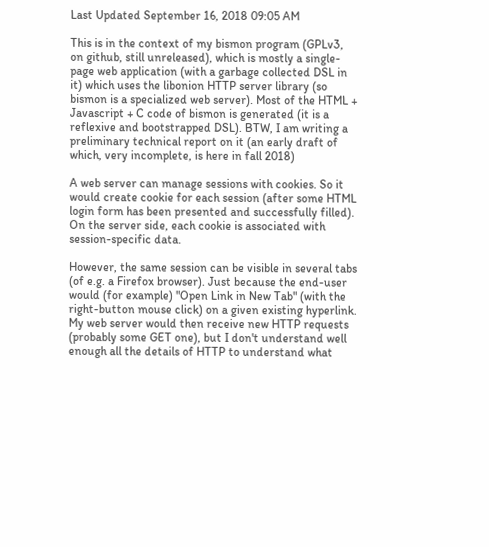Last Updated September 16, 2018 09:05 AM

This is in the context of my bismon program (GPLv3, on github, still unreleased), which is mostly a single-page web application (with a garbage collected DSL in it) which uses the libonion HTTP server library (so bismon is a specialized web server). Most of the HTML + Javascript + C code of bismon is generated (it is a reflexive and bootstrapped DSL). BTW, I am writing a preliminary technical report on it (an early draft of which, very incomplete, is here in fall 2018)

A web server can manage sessions with cookies. So it would create cookie for each session (after some HTML login form has been presented and successfully filled). On the server side, each cookie is associated with session-specific data.

However, the same session can be visible in several tabs (of e.g. a Firefox browser). Just because the end-user would (for example) "Open Link in New Tab" (with the right-button mouse click) on a given existing hyperlink. My web server would then receive new HTTP requests (probably some GET one), but I don't understand well enough all the details of HTTP to understand what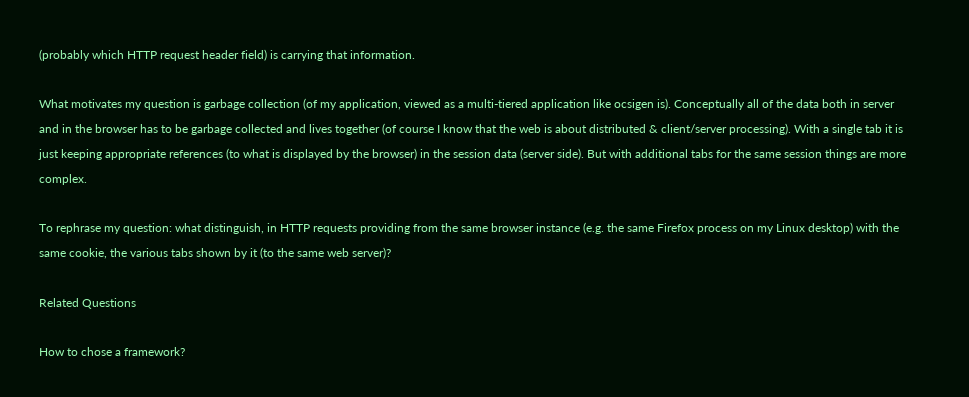(probably which HTTP request header field) is carrying that information.

What motivates my question is garbage collection (of my application, viewed as a multi-tiered application like ocsigen is). Conceptually all of the data both in server and in the browser has to be garbage collected and lives together (of course I know that the web is about distributed & client/server processing). With a single tab it is just keeping appropriate references (to what is displayed by the browser) in the session data (server side). But with additional tabs for the same session things are more complex.

To rephrase my question: what distinguish, in HTTP requests providing from the same browser instance (e.g. the same Firefox process on my Linux desktop) with the same cookie, the various tabs shown by it (to the same web server)?

Related Questions

How to chose a framework?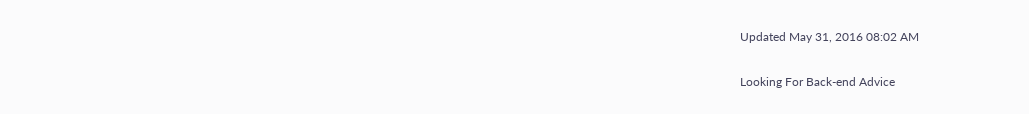Updated May 31, 2016 08:02 AM

Looking For Back-end Advice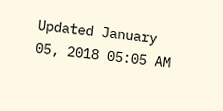Updated January 05, 2018 05:05 AM